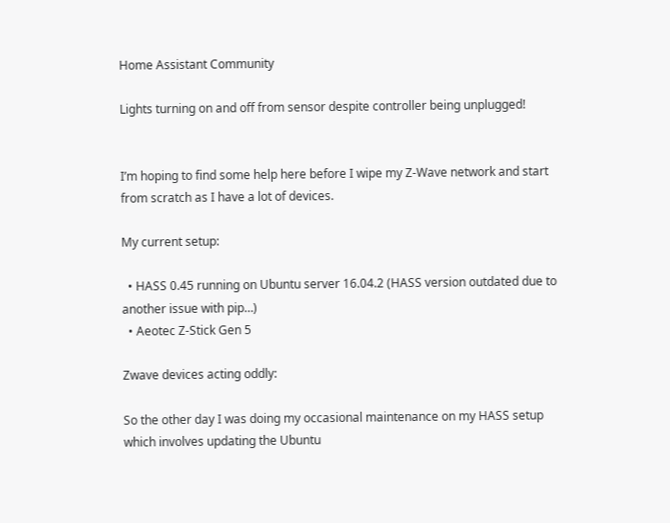Home Assistant Community

Lights turning on and off from sensor despite controller being unplugged!


I’m hoping to find some help here before I wipe my Z-Wave network and start from scratch as I have a lot of devices.

My current setup:

  • HASS 0.45 running on Ubuntu server 16.04.2 (HASS version outdated due to another issue with pip…)
  • Aeotec Z-Stick Gen 5

Zwave devices acting oddly:

So the other day I was doing my occasional maintenance on my HASS setup which involves updating the Ubuntu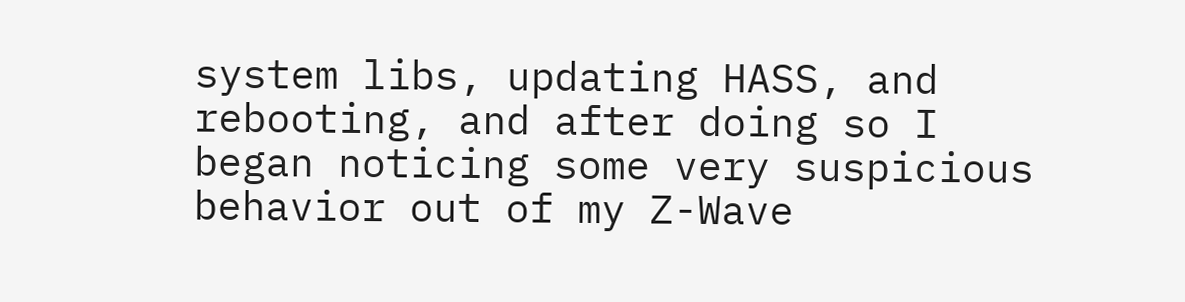system libs, updating HASS, and rebooting, and after doing so I began noticing some very suspicious behavior out of my Z-Wave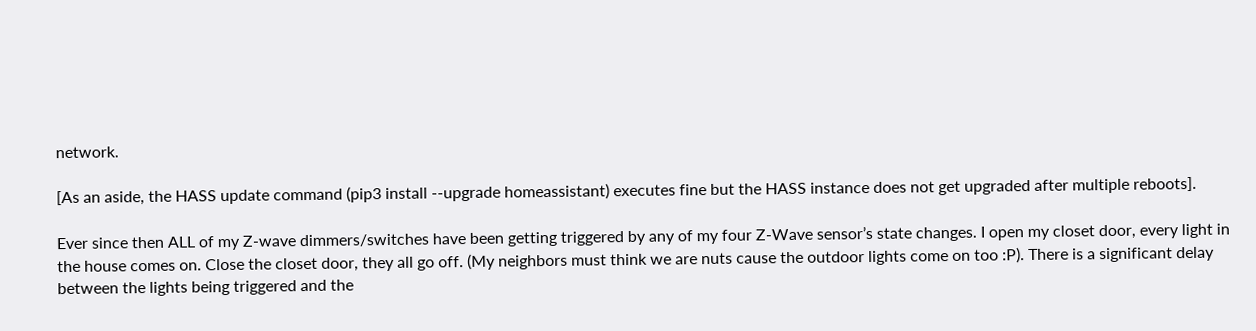network.

[As an aside, the HASS update command (pip3 install --upgrade homeassistant) executes fine but the HASS instance does not get upgraded after multiple reboots].

Ever since then ALL of my Z-wave dimmers/switches have been getting triggered by any of my four Z-Wave sensor’s state changes. I open my closet door, every light in the house comes on. Close the closet door, they all go off. (My neighbors must think we are nuts cause the outdoor lights come on too :P). There is a significant delay between the lights being triggered and the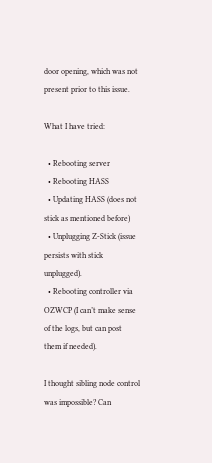door opening, which was not present prior to this issue.

What I have tried:

  • Rebooting server
  • Rebooting HASS
  • Updating HASS (does not stick as mentioned before)
  • Unplugging Z-Stick (issue persists with stick unplugged).
  • Rebooting controller via OZWCP (I can’t make sense of the logs, but can post them if needed).

I thought sibling node control was impossible? Can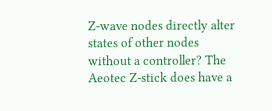Z-wave nodes directly alter states of other nodes without a controller? The Aeotec Z-stick does have a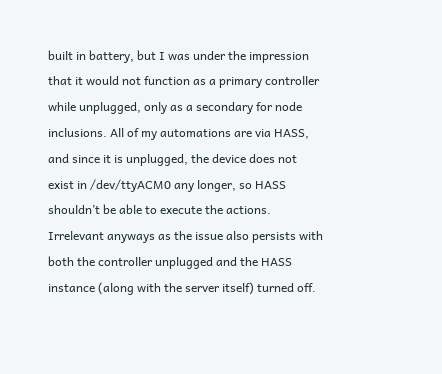built in battery, but I was under the impression that it would not function as a primary controller while unplugged, only as a secondary for node inclusions. All of my automations are via HASS, and since it is unplugged, the device does not exist in /dev/ttyACM0 any longer, so HASS shouldn’t be able to execute the actions. Irrelevant anyways as the issue also persists with both the controller unplugged and the HASS instance (along with the server itself) turned off.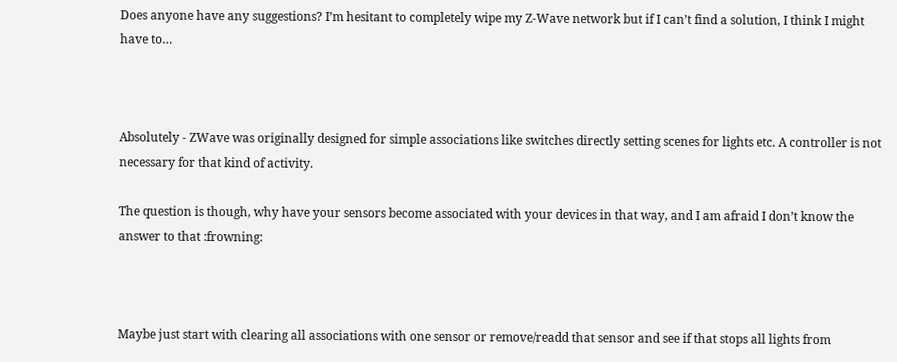Does anyone have any suggestions? I’m hesitant to completely wipe my Z-Wave network but if I can’t find a solution, I think I might have to…



Absolutely - ZWave was originally designed for simple associations like switches directly setting scenes for lights etc. A controller is not necessary for that kind of activity.

The question is though, why have your sensors become associated with your devices in that way, and I am afraid I don’t know the answer to that :frowning:



Maybe just start with clearing all associations with one sensor or remove/readd that sensor and see if that stops all lights from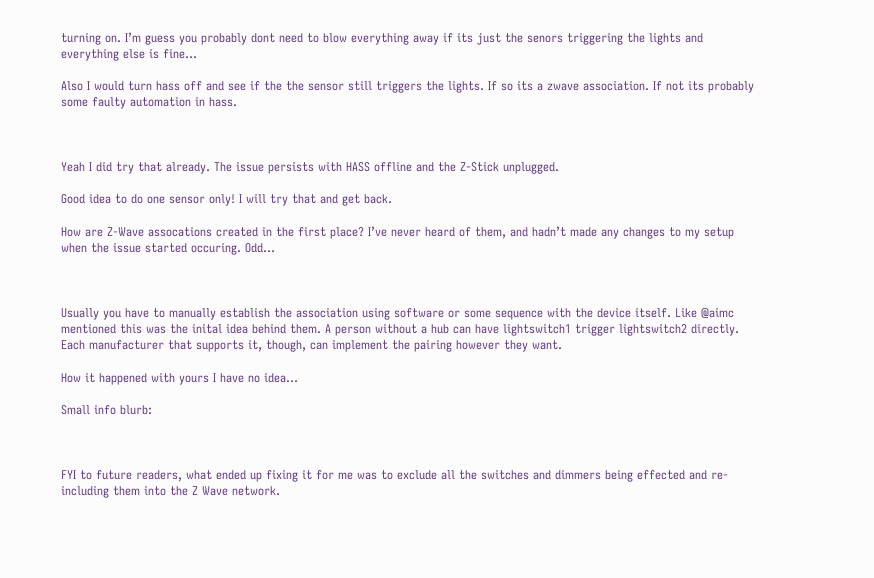turning on. I’m guess you probably dont need to blow everything away if its just the senors triggering the lights and everything else is fine…

Also I would turn hass off and see if the the sensor still triggers the lights. If so its a zwave association. If not its probably some faulty automation in hass.



Yeah I did try that already. The issue persists with HASS offline and the Z-Stick unplugged.

Good idea to do one sensor only! I will try that and get back.

How are Z-Wave assocations created in the first place? I’ve never heard of them, and hadn’t made any changes to my setup when the issue started occuring. Odd…



Usually you have to manually establish the association using software or some sequence with the device itself. Like @aimc mentioned this was the inital idea behind them. A person without a hub can have lightswitch1 trigger lightswitch2 directly. Each manufacturer that supports it, though, can implement the pairing however they want.

How it happened with yours I have no idea…

Small info blurb:



FYI to future readers, what ended up fixing it for me was to exclude all the switches and dimmers being effected and re-including them into the Z Wave network.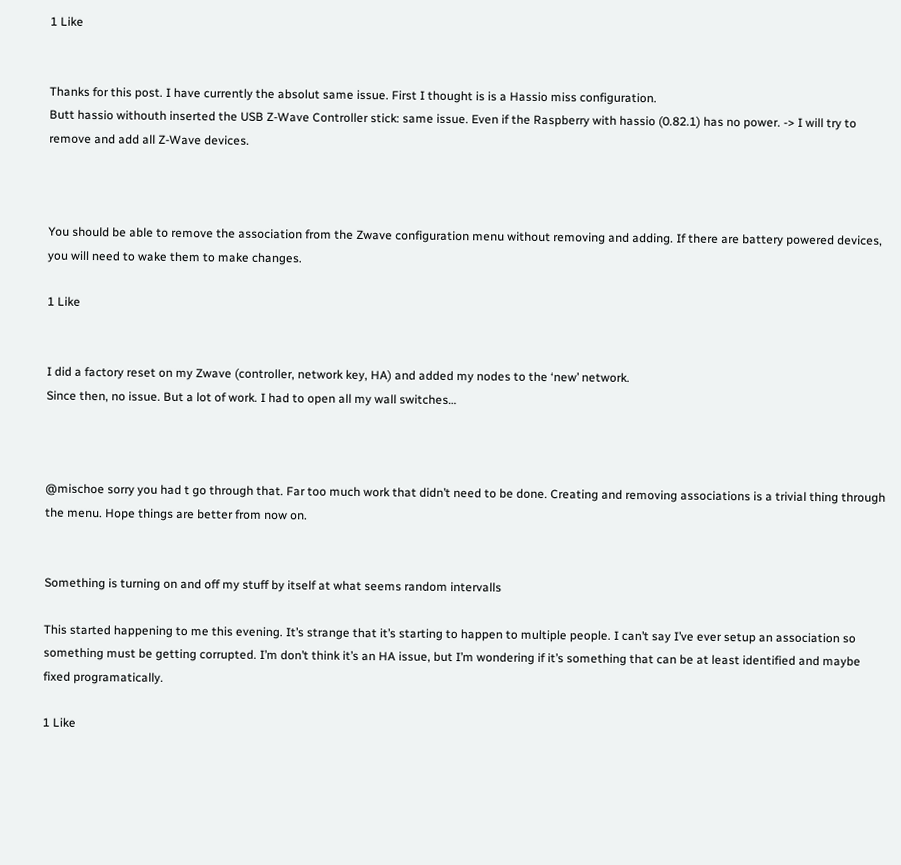1 Like


Thanks for this post. I have currently the absolut same issue. First I thought is is a Hassio miss configuration.
Butt hassio withouth inserted the USB Z-Wave Controller stick: same issue. Even if the Raspberry with hassio (0.82.1) has no power. -> I will try to remove and add all Z-Wave devices.



You should be able to remove the association from the Zwave configuration menu without removing and adding. If there are battery powered devices, you will need to wake them to make changes.

1 Like


I did a factory reset on my Zwave (controller, network key, HA) and added my nodes to the ‘new’ network.
Since then, no issue. But a lot of work. I had to open all my wall switches…



@mischoe sorry you had t go through that. Far too much work that didn’t need to be done. Creating and removing associations is a trivial thing through the menu. Hope things are better from now on.


Something is turning on and off my stuff by itself at what seems random intervalls

This started happening to me this evening. It’s strange that it’s starting to happen to multiple people. I can’t say I’ve ever setup an association so something must be getting corrupted. I’m don’t think it’s an HA issue, but I’m wondering if it’s something that can be at least identified and maybe fixed programatically.

1 Like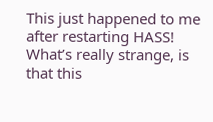This just happened to me after restarting HASS! What’s really strange, is that this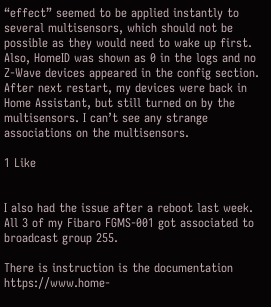“effect” seemed to be applied instantly to several multisensors, which should not be possible as they would need to wake up first. Also, HomeID was shown as 0 in the logs and no Z-Wave devices appeared in the config section. After next restart, my devices were back in Home Assistant, but still turned on by the multisensors. I can’t see any strange associations on the multisensors.

1 Like


I also had the issue after a reboot last week. All 3 of my Fibaro FGMS-001 got associated to broadcast group 255.

There is instruction is the documentation https://www.home-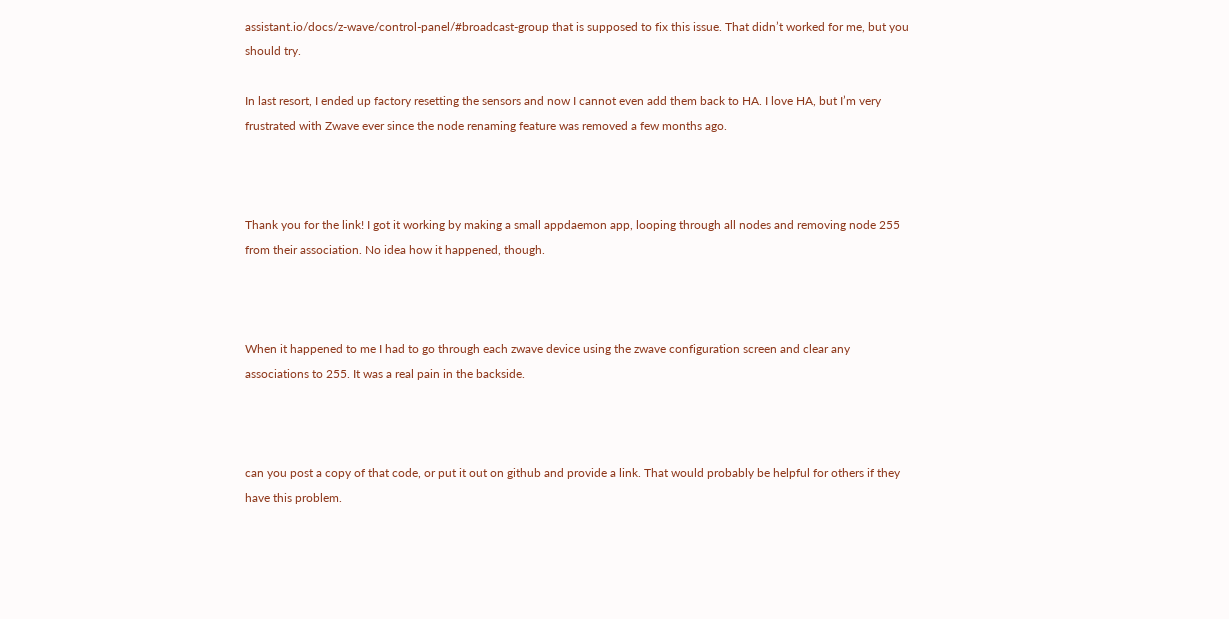assistant.io/docs/z-wave/control-panel/#broadcast-group that is supposed to fix this issue. That didn’t worked for me, but you should try.

In last resort, I ended up factory resetting the sensors and now I cannot even add them back to HA. I love HA, but I’m very frustrated with Zwave ever since the node renaming feature was removed a few months ago.



Thank you for the link! I got it working by making a small appdaemon app, looping through all nodes and removing node 255 from their association. No idea how it happened, though.



When it happened to me I had to go through each zwave device using the zwave configuration screen and clear any associations to 255. It was a real pain in the backside.



can you post a copy of that code, or put it out on github and provide a link. That would probably be helpful for others if they have this problem.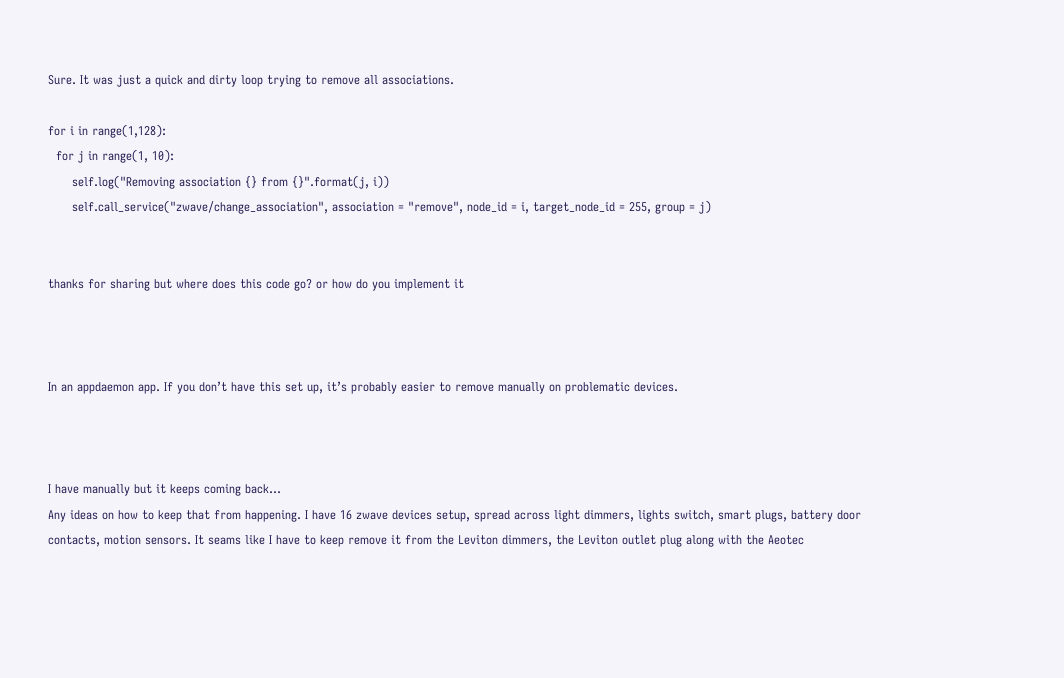Sure. It was just a quick and dirty loop trying to remove all associations.

for i in range(1,128):
  for j in range(1, 10):
      self.log("Removing association {} from {}".format(j, i))
      self.call_service("zwave/change_association", association = "remove", node_id = i, target_node_id = 255, group = j)


thanks for sharing but where does this code go? or how do you implement it



In an appdaemon app. If you don’t have this set up, it’s probably easier to remove manually on problematic devices.



I have manually but it keeps coming back…
Any ideas on how to keep that from happening. I have 16 zwave devices setup, spread across light dimmers, lights switch, smart plugs, battery door contacts, motion sensors. It seams like I have to keep remove it from the Leviton dimmers, the Leviton outlet plug along with the Aeotec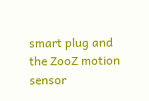smart plug and the ZooZ motion sensor